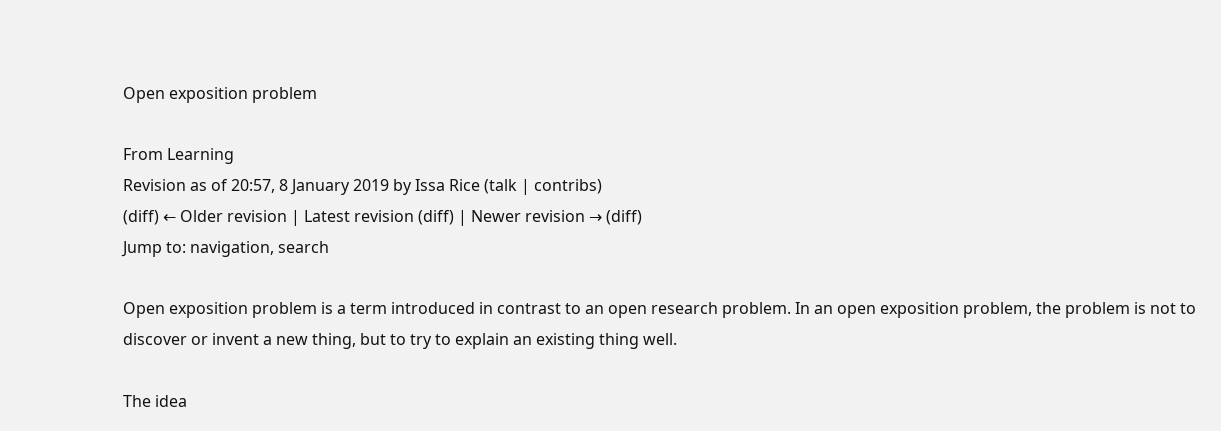Open exposition problem

From Learning
Revision as of 20:57, 8 January 2019 by Issa Rice (talk | contribs)
(diff) ← Older revision | Latest revision (diff) | Newer revision → (diff)
Jump to: navigation, search

Open exposition problem is a term introduced in contrast to an open research problem. In an open exposition problem, the problem is not to discover or invent a new thing, but to try to explain an existing thing well.

The idea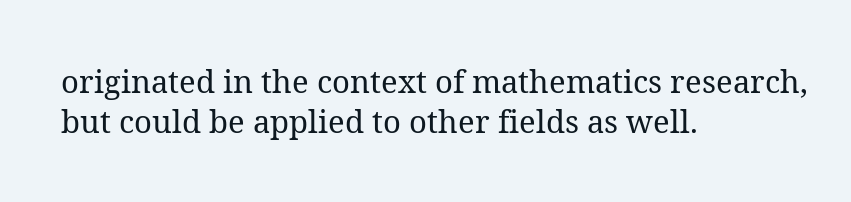originated in the context of mathematics research, but could be applied to other fields as well.